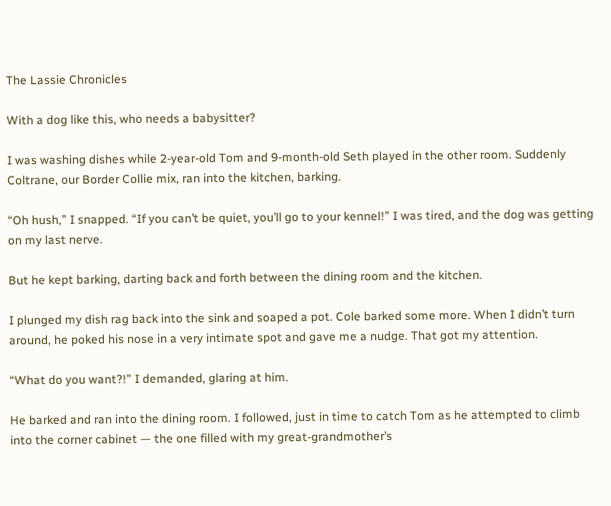The Lassie Chronicles

With a dog like this, who needs a babysitter?

I was washing dishes while 2-year-old Tom and 9-month-old Seth played in the other room. Suddenly Coltrane, our Border Collie mix, ran into the kitchen, barking.

“Oh hush,” I snapped. “If you can’t be quiet, you’ll go to your kennel!” I was tired, and the dog was getting on my last nerve.

But he kept barking, darting back and forth between the dining room and the kitchen.

I plunged my dish rag back into the sink and soaped a pot. Cole barked some more. When I didn’t turn around, he poked his nose in a very intimate spot and gave me a nudge. That got my attention.

“What do you want?!” I demanded, glaring at him.

He barked and ran into the dining room. I followed, just in time to catch Tom as he attempted to climb into the corner cabinet — the one filled with my great-grandmother’s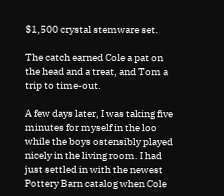$1,500 crystal stemware set.

The catch earned Cole a pat on the head and a treat, and Tom a trip to time-out.

A few days later, I was taking five minutes for myself in the loo while the boys ostensibly played nicely in the living room. I had just settled in with the newest Pottery Barn catalog when Cole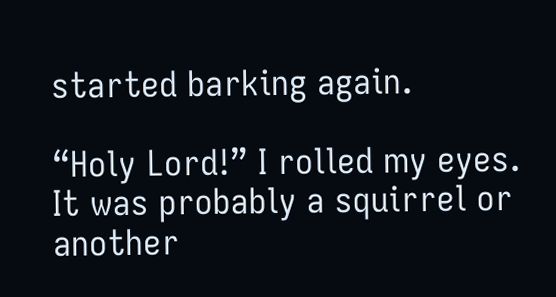started barking again.

“Holy Lord!” I rolled my eyes. It was probably a squirrel or another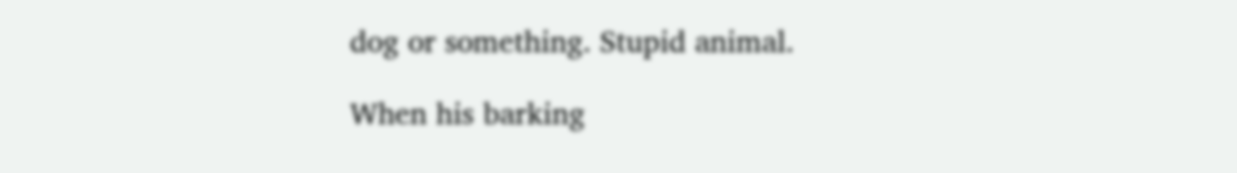dog or something. Stupid animal.

When his barking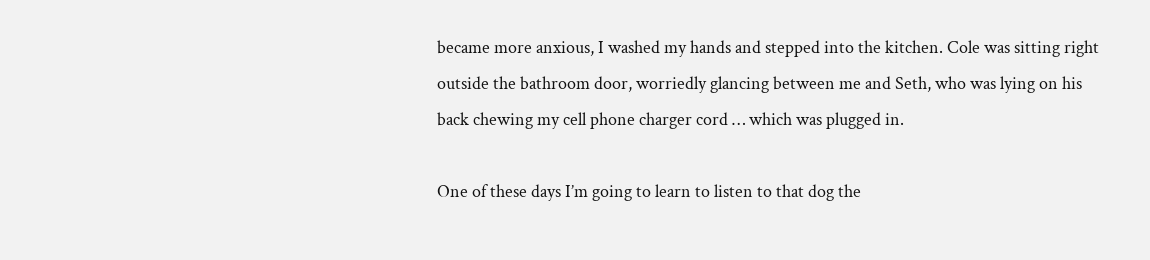became more anxious, I washed my hands and stepped into the kitchen. Cole was sitting right outside the bathroom door, worriedly glancing between me and Seth, who was lying on his back chewing my cell phone charger cord … which was plugged in.

One of these days I’m going to learn to listen to that dog the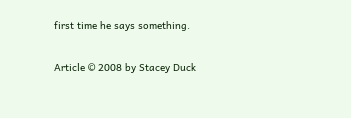first time he says something.

Article © 2008 by Stacey Duck